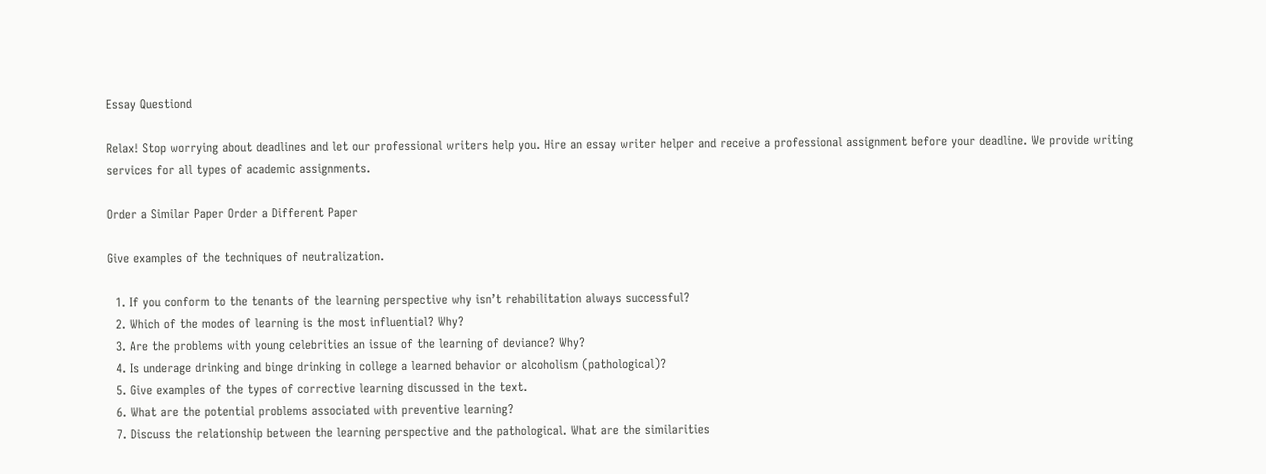Essay Questiond

Relax! Stop worrying about deadlines and let our professional writers help you. Hire an essay writer helper and receive a professional assignment before your deadline. We provide writing services for all types of academic assignments.

Order a Similar Paper Order a Different Paper

Give examples of the techniques of neutralization.

  1. If you conform to the tenants of the learning perspective why isn’t rehabilitation always successful?
  2. Which of the modes of learning is the most influential? Why?
  3. Are the problems with young celebrities an issue of the learning of deviance? Why?
  4. Is underage drinking and binge drinking in college a learned behavior or alcoholism (pathological)?
  5. Give examples of the types of corrective learning discussed in the text.
  6. What are the potential problems associated with preventive learning?
  7. Discuss the relationship between the learning perspective and the pathological. What are the similarities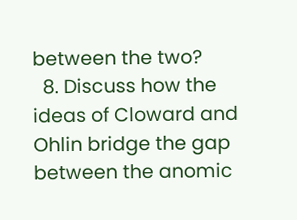between the two?
  8. Discuss how the ideas of Cloward and Ohlin bridge the gap between the anomic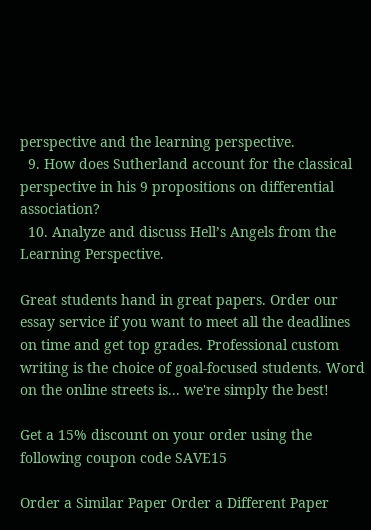perspective and the learning perspective.
  9. How does Sutherland account for the classical perspective in his 9 propositions on differential association?
  10. Analyze and discuss Hell’s Angels from the Learning Perspective.

Great students hand in great papers. Order our essay service if you want to meet all the deadlines on time and get top grades. Professional custom writing is the choice of goal-focused students. Word on the online streets is... we're simply the best!

Get a 15% discount on your order using the following coupon code SAVE15

Order a Similar Paper Order a Different Paper